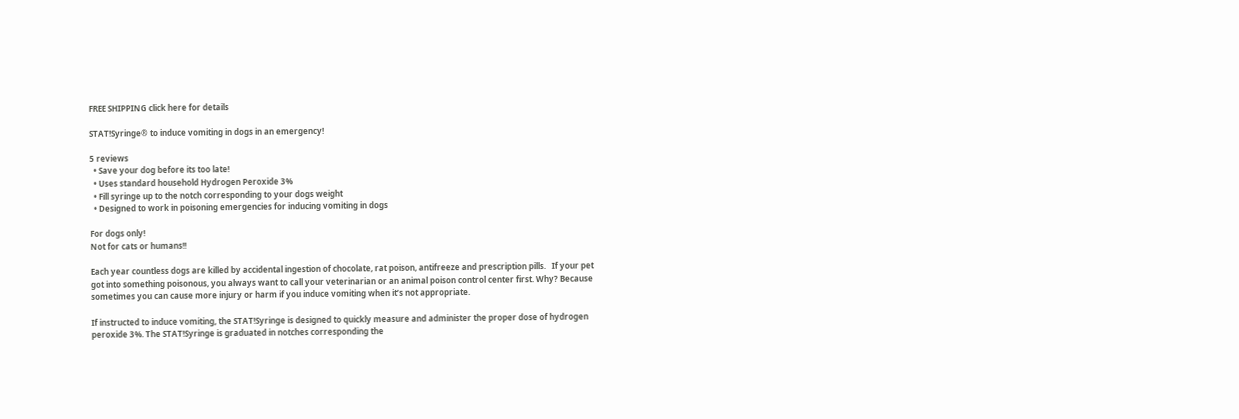FREE SHIPPING click here for details

STAT!Syringe® to induce vomiting in dogs in an emergency!

5 reviews
  • Save your dog before its too late!
  • Uses standard household Hydrogen Peroxide 3%
  • Fill syringe up to the notch corresponding to your dogs weight
  • Designed to work in poisoning emergencies for inducing vomiting in dogs

For dogs only!
Not for cats or humans!!

Each year countless dogs are killed by accidental ingestion of chocolate, rat poison, antifreeze and prescription pills.   If your pet got into something poisonous, you always want to call your veterinarian or an animal poison control center first. Why? Because sometimes you can cause more injury or harm if you induce vomiting when it’s not appropriate.

If instructed to induce vomiting, the STAT!Syringe is designed to quickly measure and administer the proper dose of hydrogen peroxide 3%. The STAT!Syringe is graduated in notches corresponding the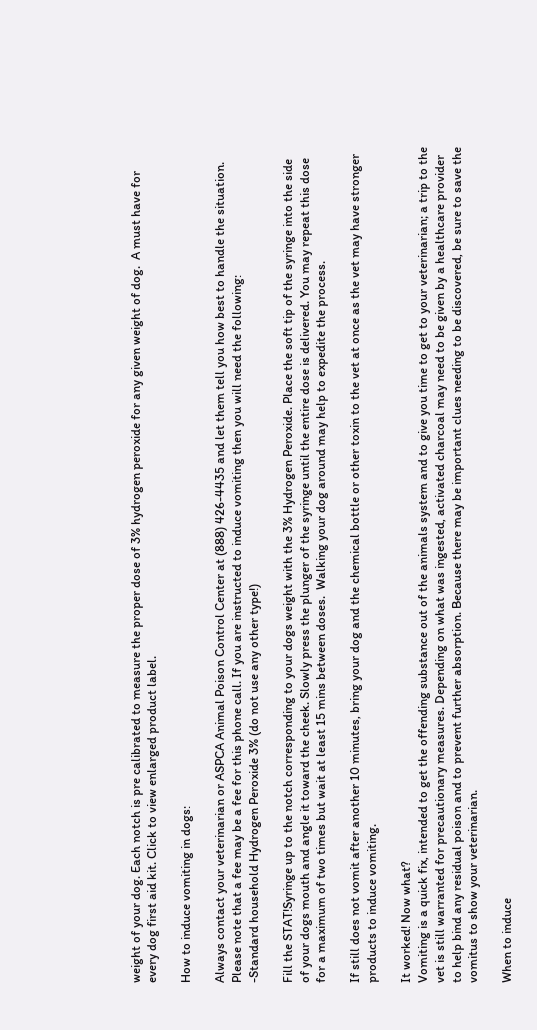weight of your dog. Each notch is pre calibrated to measure the proper dose of 3% hydrogen peroxide for any given weight of dog.  A must have for every dog first aid kit. Click to view enlarged product label.

How to induce vomiting in dogs:

Always contact your veterinarian or ASPCA Animal Poison Control Center at (888) 426-4435 and let them tell you how best to handle the situation. Please note that a fee may be a fee for this phone call. If you are instructed to induce vomiting then you will need the following:
-Standard household Hydrogen Peroxide 3% (do not use any other type!)

Fill the STAT!Syringe up to the notch corresponding to your dogs weight with the 3% Hydrogen Peroxide. Place the soft tip of the syringe into the side of your dogs mouth and angle it toward the cheek. Slowly press the plunger of the syringe until the entire dose is delivered. You may repeat this dose for a maximum of two times but wait at least 15 mins between doses.  Walking your dog around may help to expedite the process.

If still does not vomit after another 10 minutes, bring your dog and the chemical bottle or other toxin to the vet at once as the vet may have stronger products to induce vomiting.

It worked! Now what?
Vomiting is a quick fix, intended to get the offending substance out of the animals system and to give you time to get to your veterinarian; a trip to the vet is still warranted for precautionary measures. Depending on what was ingested, activated charcoal may need to be given by a healthcare provider to help bind any residual poison and to prevent further absorption. Because there may be important clues needing to be discovered, be sure to save the vomitus to show your veterinarian.

When to induce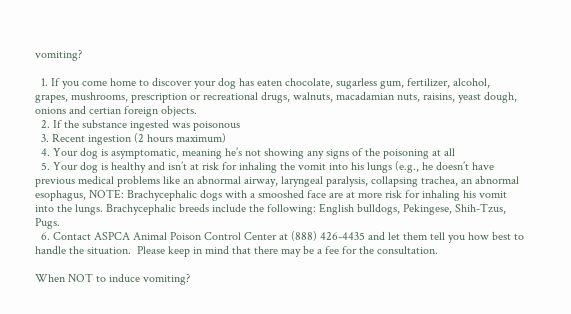vomiting?

  1. If you come home to discover your dog has eaten chocolate, sugarless gum, fertilizer, alcohol, grapes, mushrooms, prescription or recreational drugs, walnuts, macadamian nuts, raisins, yeast dough, onions and certian foreign objects.
  2. If the substance ingested was poisonous
  3. Recent ingestion (2 hours maximum)
  4. Your dog is asymptomatic, meaning he’s not showing any signs of the poisoning at all
  5. Your dog is healthy and isn’t at risk for inhaling the vomit into his lungs (e.g., he doesn’t have previous medical problems like an abnormal airway, laryngeal paralysis, collapsing trachea, an abnormal esophagus, NOTE: Brachycephalic dogs with a smooshed face are at more risk for inhaling his vomit into the lungs. Brachycephalic breeds include the following: English bulldogs, Pekingese, Shih-Tzus, Pugs.
  6. Contact ASPCA Animal Poison Control Center at (888) 426-4435 and let them tell you how best to handle the situation.  Please keep in mind that there may be a fee for the consultation.

When NOT to induce vomiting?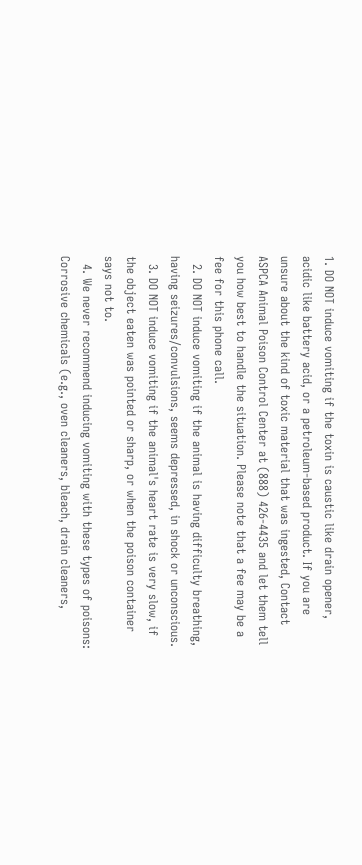1. DO NOT induce vomiting if the toxin is caustic like drain opener, acidic like battery acid, or a petroleum-based product. If you are unsure about the kind of toxic material that was ingested, Contact ASPCA Animal Poison Control Center at (888) 426-4435 and let them tell you how best to handle the situation. Please note that a fee may be a fee for this phone call.
  2. DO NOT induce vomiting if the animal is having difficulty breathing, having seizures/convulsions, seems depressed, in shock or unconscious.
  3. DO NOT induce vomiting if the animal's heart rate is very slow, if the object eaten was pointed or sharp, or when the poison container says not to.
  4. We never recommend inducing vomiting with these types of poisons: Corrosive chemicals (e.g., oven cleaners, bleach, drain cleaners,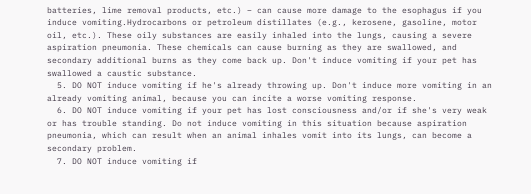batteries, lime removal products, etc.) – can cause more damage to the esophagus if you induce vomiting.Hydrocarbons or petroleum distillates (e.g., kerosene, gasoline, motor oil, etc.). These oily substances are easily inhaled into the lungs, causing a severe aspiration pneumonia. These chemicals can cause burning as they are swallowed, and secondary additional burns as they come back up. Don't induce vomiting if your pet has swallowed a caustic substance.
  5. DO NOT induce vomiting if he's already throwing up. Don't induce more vomiting in an already vomiting animal, because you can incite a worse vomiting response.
  6. DO NOT induce vomiting if your pet has lost consciousness and/or if she's very weak or has trouble standing. Do not induce vomiting in this situation because aspiration pneumonia, which can result when an animal inhales vomit into its lungs, can become a secondary problem.
  7. DO NOT induce vomiting if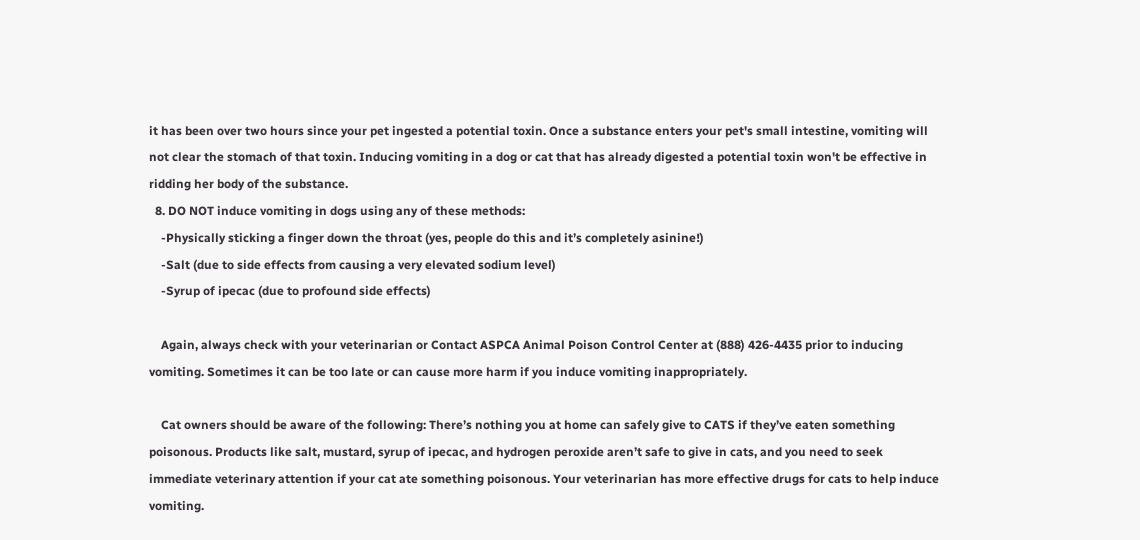it has been over two hours since your pet ingested a potential toxin. Once a substance enters your pet's small intestine, vomiting will not clear the stomach of that toxin. Inducing vomiting in a dog or cat that has already digested a potential toxin won't be effective in ridding her body of the substance.
  8. DO NOT induce vomiting in dogs using any of these methods:
    -Physically sticking a finger down the throat (yes, people do this and it’s completely asinine!)
    -Salt (due to side effects from causing a very elevated sodium level)
    -Syrup of ipecac (due to profound side effects)

    Again, always check with your veterinarian or Contact ASPCA Animal Poison Control Center at (888) 426-4435 prior to inducing vomiting. Sometimes it can be too late or can cause more harm if you induce vomiting inappropriately.

    Cat owners should be aware of the following: There’s nothing you at home can safely give to CATS if they’ve eaten something poisonous. Products like salt, mustard, syrup of ipecac, and hydrogen peroxide aren’t safe to give in cats, and you need to seek immediate veterinary attention if your cat ate something poisonous. Your veterinarian has more effective drugs for cats to help induce vomiting.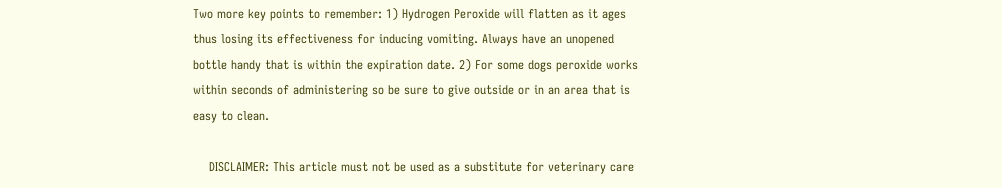Two more key points to remember: 1) Hydrogen Peroxide will flatten as it ages thus losing its effectiveness for inducing vomiting. Always have an unopened bottle handy that is within the expiration date. 2) For some dogs peroxide works within seconds of administering so be sure to give outside or in an area that is easy to clean.

    DISCLAIMER: This article must not be used as a substitute for veterinary care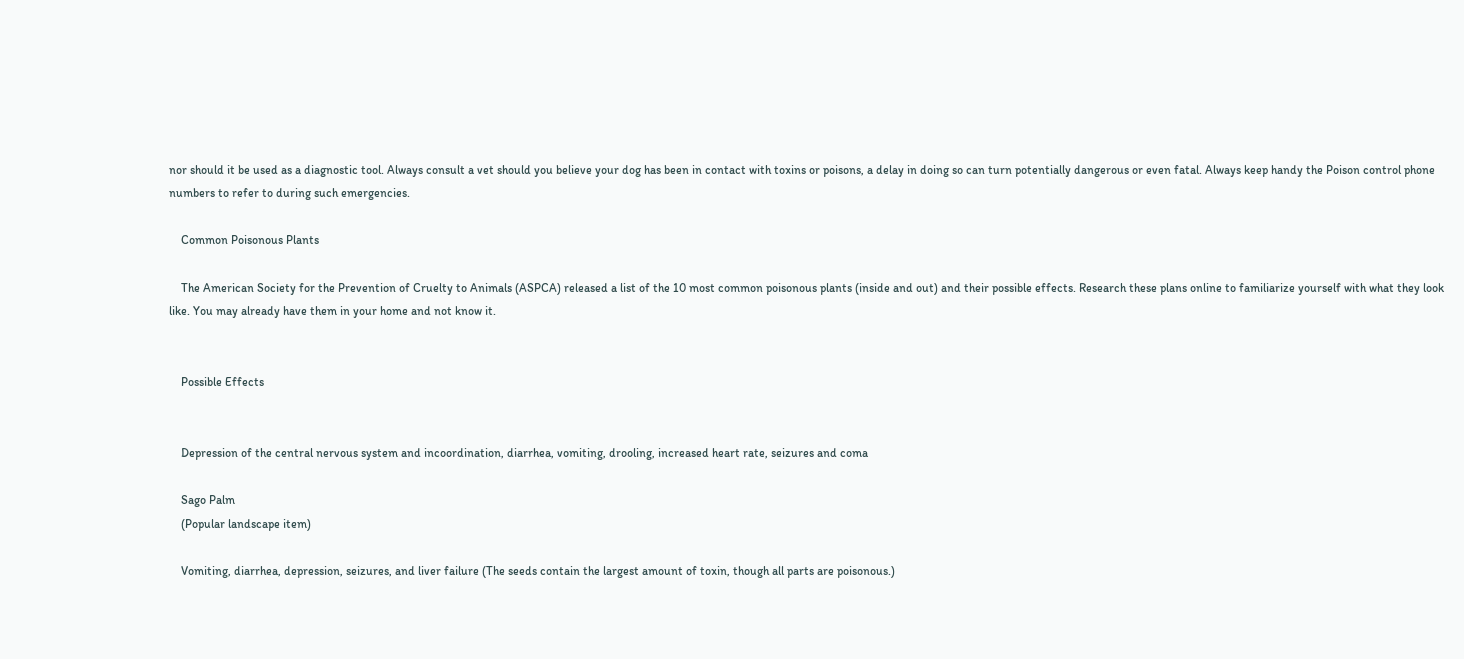nor should it be used as a diagnostic tool. Always consult a vet should you believe your dog has been in contact with toxins or poisons, a delay in doing so can turn potentially dangerous or even fatal. Always keep handy the Poison control phone numbers to refer to during such emergencies.

    Common Poisonous Plants

    The American Society for the Prevention of Cruelty to Animals (ASPCA) released a list of the 10 most common poisonous plants (inside and out) and their possible effects. Research these plans online to familiarize yourself with what they look like. You may already have them in your home and not know it.


    Possible Effects


    Depression of the central nervous system and incoordination, diarrhea, vomiting, drooling, increased heart rate, seizures and coma

    Sago Palm
    (Popular landscape item)

    Vomiting, diarrhea, depression, seizures, and liver failure (The seeds contain the largest amount of toxin, though all parts are poisonous.)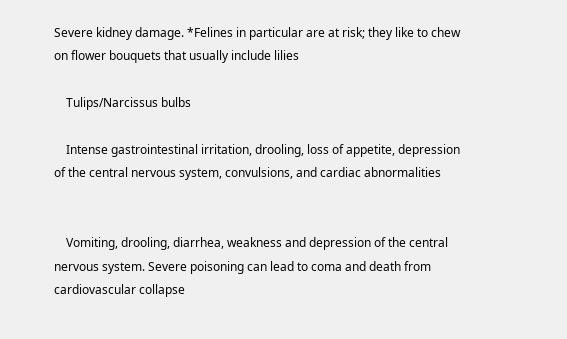Severe kidney damage. *Felines in particular are at risk; they like to chew on flower bouquets that usually include lilies

    Tulips/Narcissus bulbs

    Intense gastrointestinal irritation, drooling, loss of appetite, depression of the central nervous system, convulsions, and cardiac abnormalities


    Vomiting, drooling, diarrhea, weakness and depression of the central nervous system. Severe poisoning can lead to coma and death from cardiovascular collapse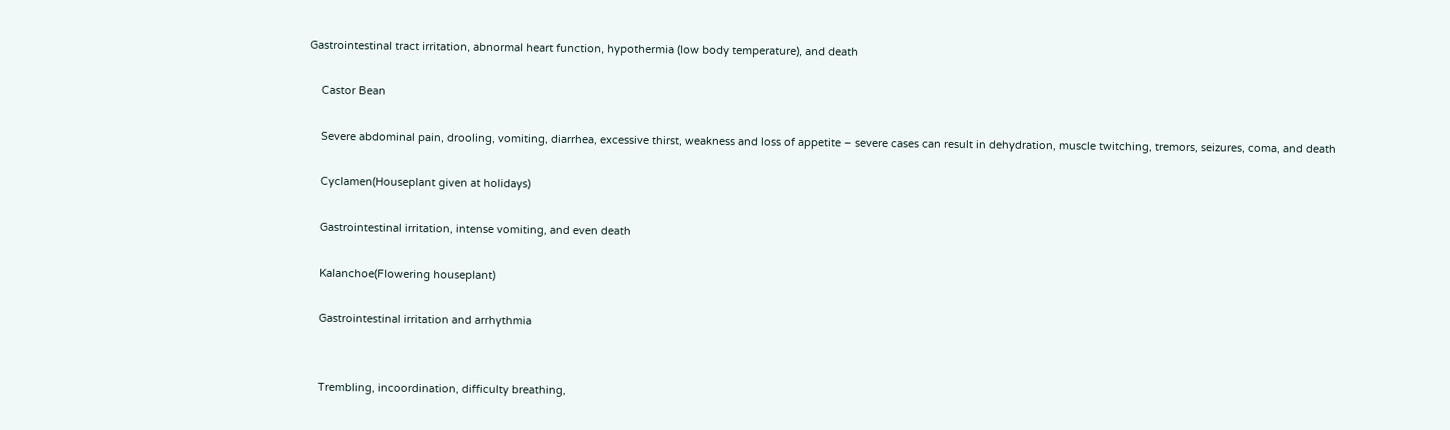Gastrointestinal tract irritation, abnormal heart function, hypothermia (low body temperature), and death

    Castor Bean

    Severe abdominal pain, drooling, vomiting, diarrhea, excessive thirst, weakness and loss of appetite – severe cases can result in dehydration, muscle twitching, tremors, seizures, coma, and death

    Cyclamen(Houseplant given at holidays)

    Gastrointestinal irritation, intense vomiting, and even death

    Kalanchoe(Flowering houseplant)

    Gastrointestinal irritation and arrhythmia


    Trembling, incoordination, difficulty breathing,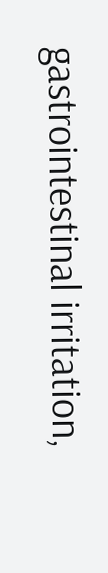gastrointestinal irritation,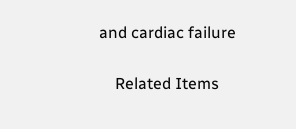and cardiac failure

    Related Items